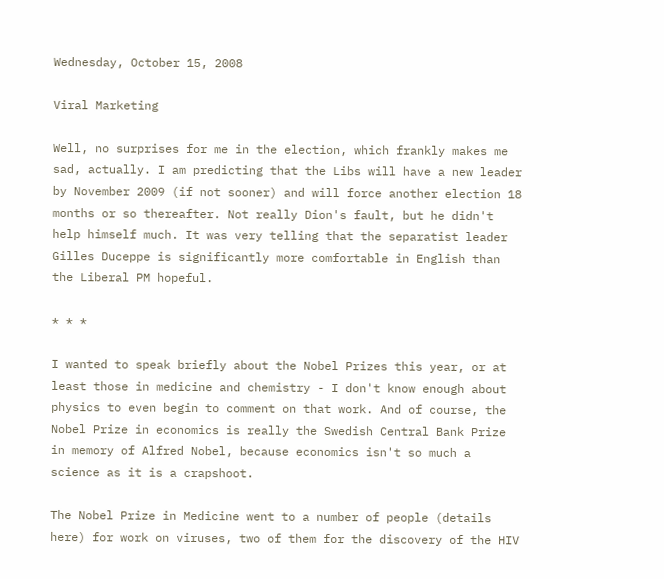Wednesday, October 15, 2008

Viral Marketing

Well, no surprises for me in the election, which frankly makes me sad, actually. I am predicting that the Libs will have a new leader by November 2009 (if not sooner) and will force another election 18 months or so thereafter. Not really Dion's fault, but he didn't help himself much. It was very telling that the separatist leader Gilles Duceppe is significantly more comfortable in English than the Liberal PM hopeful.

* * *

I wanted to speak briefly about the Nobel Prizes this year, or at least those in medicine and chemistry - I don't know enough about physics to even begin to comment on that work. And of course, the Nobel Prize in economics is really the Swedish Central Bank Prize in memory of Alfred Nobel, because economics isn't so much a science as it is a crapshoot.

The Nobel Prize in Medicine went to a number of people (details here) for work on viruses, two of them for the discovery of the HIV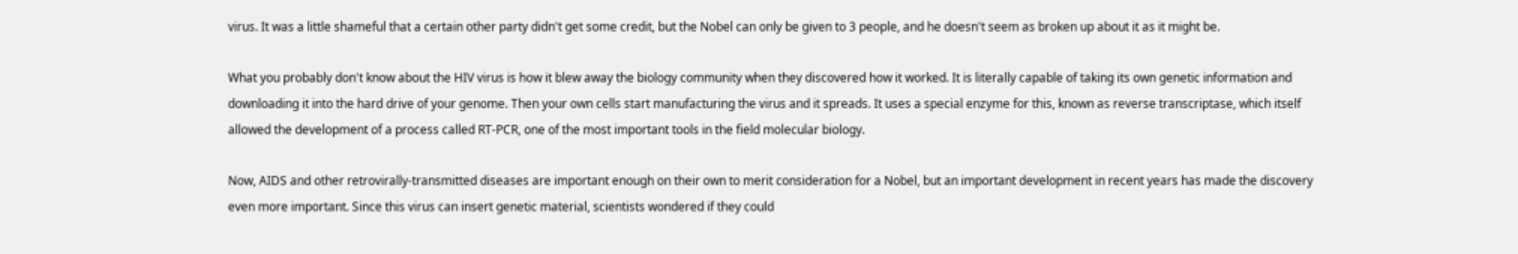virus. It was a little shameful that a certain other party didn't get some credit, but the Nobel can only be given to 3 people, and he doesn't seem as broken up about it as it might be.

What you probably don't know about the HIV virus is how it blew away the biology community when they discovered how it worked. It is literally capable of taking its own genetic information and downloading it into the hard drive of your genome. Then your own cells start manufacturing the virus and it spreads. It uses a special enzyme for this, known as reverse transcriptase, which itself allowed the development of a process called RT-PCR, one of the most important tools in the field molecular biology.

Now, AIDS and other retrovirally-transmitted diseases are important enough on their own to merit consideration for a Nobel, but an important development in recent years has made the discovery even more important. Since this virus can insert genetic material, scientists wondered if they could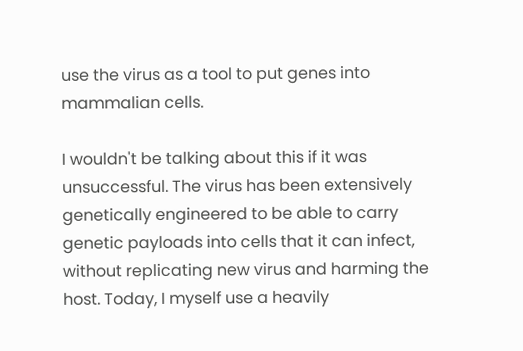use the virus as a tool to put genes into mammalian cells.

I wouldn't be talking about this if it was unsuccessful. The virus has been extensively genetically engineered to be able to carry genetic payloads into cells that it can infect, without replicating new virus and harming the host. Today, I myself use a heavily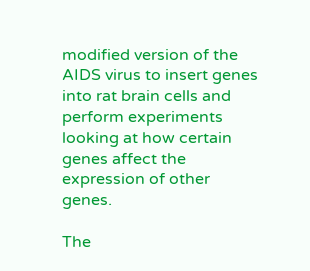modified version of the AIDS virus to insert genes into rat brain cells and perform experiments looking at how certain genes affect the expression of other genes.

The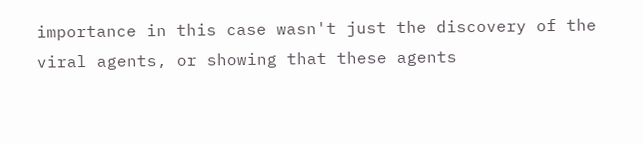importance in this case wasn't just the discovery of the viral agents, or showing that these agents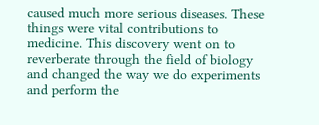caused much more serious diseases. These things were vital contributions to medicine. This discovery went on to reverberate through the field of biology and changed the way we do experiments and perform the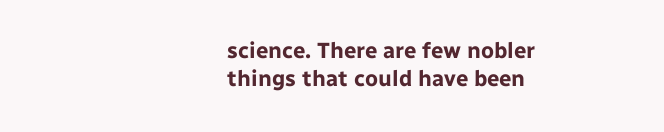science. There are few nobler things that could have been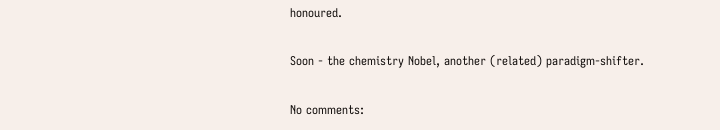honoured.

Soon - the chemistry Nobel, another (related) paradigm-shifter.

No comments: